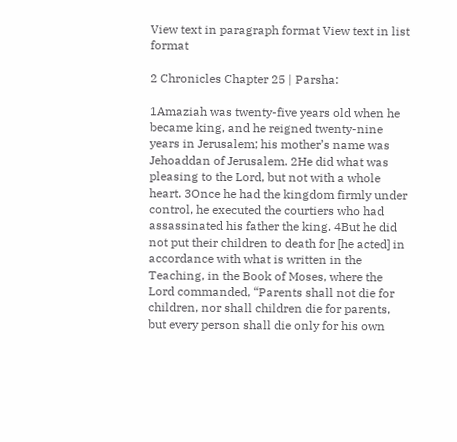View text in paragraph format View text in list format

2 Chronicles Chapter 25 | Parsha:

1Amaziah was twenty-five years old when he became king, and he reigned twenty-nine years in Jerusalem; his mother’s name was Jehoaddan of Jerusalem. 2He did what was pleasing to the Lord, but not with a whole heart. 3Once he had the kingdom firmly under control, he executed the courtiers who had assassinated his father the king. 4But he did not put their children to death for [he acted] in accordance with what is written in the Teaching, in the Book of Moses, where the Lord commanded, “Parents shall not die for children, nor shall children die for parents, but every person shall die only for his own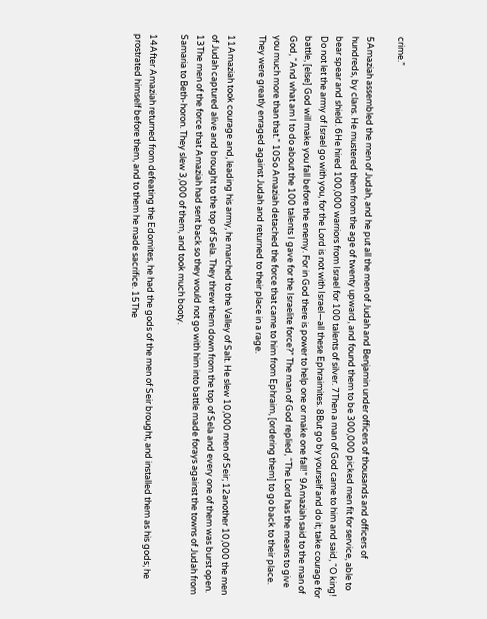crime.”

5Amaziah assembled the men of Judah, and he put all the men of Judah and Benjamin under officers of thousands and officers of hundreds, by clans. He mustered them from the age of twenty upward, and found them to be 300,000 picked men fit for service, able to bear spear and shield. 6He hired 100,000 warriors from Israel for 100 talents of silver. 7Then a man of God came to him and said, “O king! Do not let the army of Israel go with you, for the Lord is not with Israel—all these Ephraimites. 8But go by yourself and do it; take courage for battle, [else] God will make you fall before the enemy. For in God there is power to help one or make one fall!” 9Amaziah said to the man of God, “And what am I to do about the 100 talents I gave for the Israelite force?” The man of God replied, “The Lord has the means to give you much more than that.” 10So Amaziah detached the force that came to him from Ephraim, [ordering them] to go back to their place. They were greatly enraged against Judah and returned to their place in a rage.

11Amaziah took courage and, leading his army, he marched to the Valley of Salt. He slew 10,000 men of Seir; 12another 10,000 the men of Judah captured alive and brought to the top of Sela. They threw them down from the top of Sela and every one of them was burst open. 13The men of the force that Amaziah had sent back so they would not go with him into battle made forays against the towns of Judah from Samaria to Beth-horon. They slew 3,000 of them, and took much booty.

14After Amaziah returned from defeating the Edomites, he had the gods of the men of Seir brought, and installed them as his gods; he prostrated himself before them, and to them he made sacrifice. 15The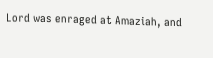Lord was enraged at Amaziah, and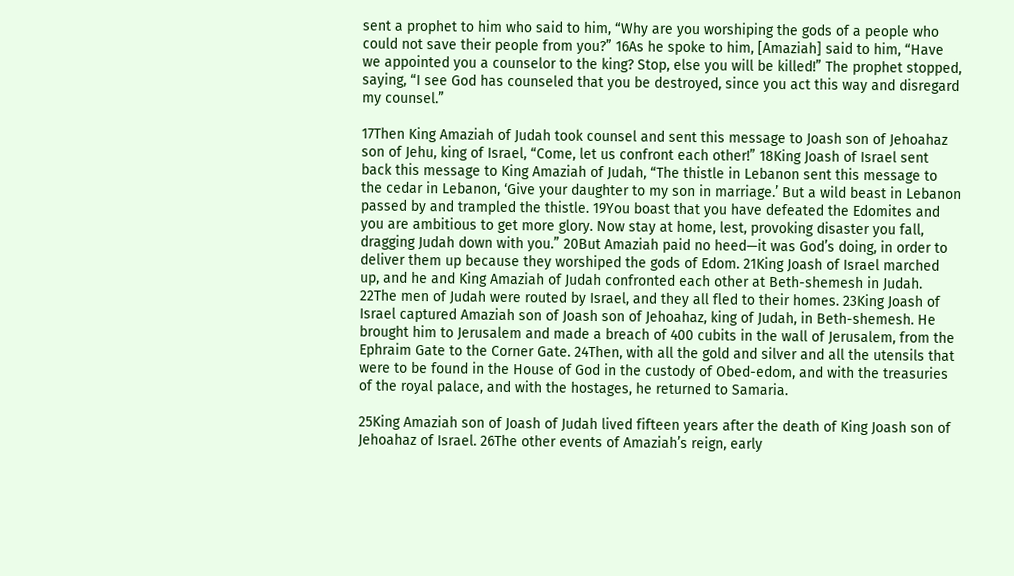sent a prophet to him who said to him, “Why are you worshiping the gods of a people who could not save their people from you?” 16As he spoke to him, [Amaziah] said to him, “Have we appointed you a counselor to the king? Stop, else you will be killed!” The prophet stopped, saying, “I see God has counseled that you be destroyed, since you act this way and disregard my counsel.”

17Then King Amaziah of Judah took counsel and sent this message to Joash son of Jehoahaz son of Jehu, king of Israel, “Come, let us confront each other!” 18King Joash of Israel sent back this message to King Amaziah of Judah, “The thistle in Lebanon sent this message to the cedar in Lebanon, ‘Give your daughter to my son in marriage.’ But a wild beast in Lebanon passed by and trampled the thistle. 19You boast that you have defeated the Edomites and you are ambitious to get more glory. Now stay at home, lest, provoking disaster you fall, dragging Judah down with you.” 20But Amaziah paid no heed—it was God’s doing, in order to deliver them up because they worshiped the gods of Edom. 21King Joash of Israel marched up, and he and King Amaziah of Judah confronted each other at Beth-shemesh in Judah. 22The men of Judah were routed by Israel, and they all fled to their homes. 23King Joash of Israel captured Amaziah son of Joash son of Jehoahaz, king of Judah, in Beth-shemesh. He brought him to Jerusalem and made a breach of 400 cubits in the wall of Jerusalem, from the Ephraim Gate to the Corner Gate. 24Then, with all the gold and silver and all the utensils that were to be found in the House of God in the custody of Obed-edom, and with the treasuries of the royal palace, and with the hostages, he returned to Samaria.

25King Amaziah son of Joash of Judah lived fifteen years after the death of King Joash son of Jehoahaz of Israel. 26The other events of Amaziah’s reign, early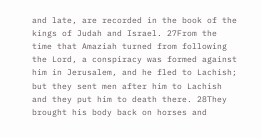and late, are recorded in the book of the kings of Judah and Israel. 27From the time that Amaziah turned from following the Lord, a conspiracy was formed against him in Jerusalem, and he fled to Lachish; but they sent men after him to Lachish and they put him to death there. 28They brought his body back on horses and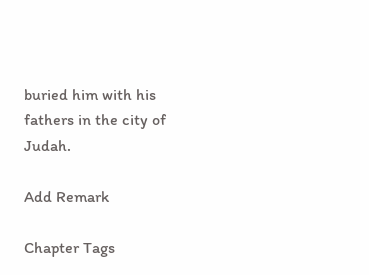buried him with his fathers in the city of Judah.

Add Remark

Chapter Tags